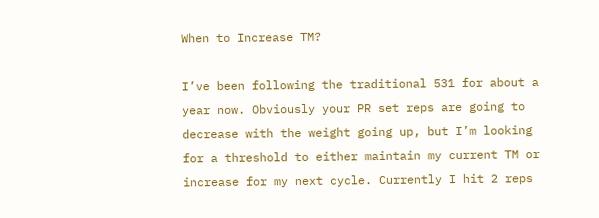When to Increase TM?

I’ve been following the traditional 531 for about a year now. Obviously your PR set reps are going to decrease with the weight going up, but I’m looking for a threshold to either maintain my current TM or increase for my next cycle. Currently I hit 2 reps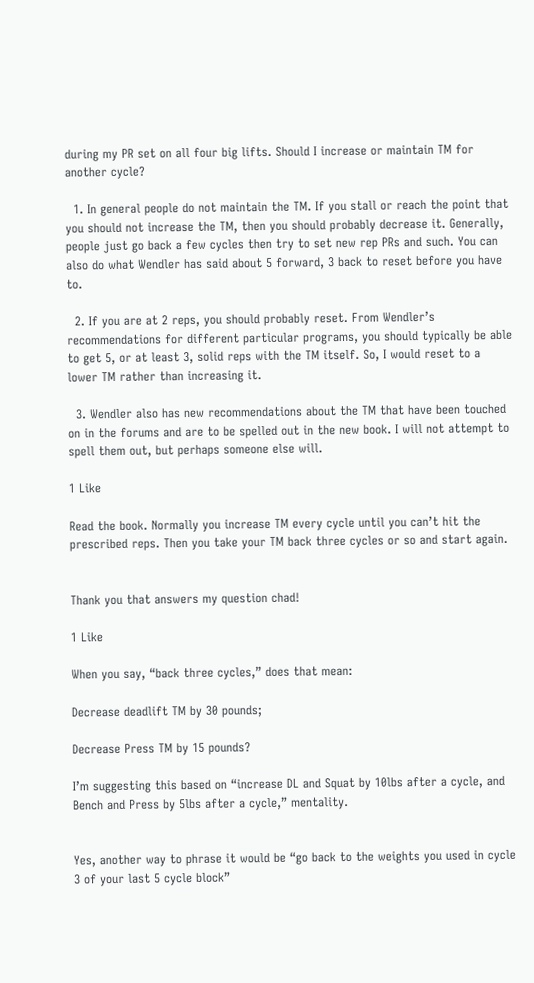during my PR set on all four big lifts. Should I increase or maintain TM for another cycle?

  1. In general people do not maintain the TM. If you stall or reach the point that you should not increase the TM, then you should probably decrease it. Generally, people just go back a few cycles then try to set new rep PRs and such. You can also do what Wendler has said about 5 forward, 3 back to reset before you have to.

  2. If you are at 2 reps, you should probably reset. From Wendler’s recommendations for different particular programs, you should typically be able to get 5, or at least 3, solid reps with the TM itself. So, I would reset to a lower TM rather than increasing it.

  3. Wendler also has new recommendations about the TM that have been touched on in the forums and are to be spelled out in the new book. I will not attempt to spell them out, but perhaps someone else will.

1 Like

Read the book. Normally you increase TM every cycle until you can’t hit the prescribed reps. Then you take your TM back three cycles or so and start again.


Thank you that answers my question chad!

1 Like

When you say, “back three cycles,” does that mean:

Decrease deadlift TM by 30 pounds;

Decrease Press TM by 15 pounds?

I’m suggesting this based on “increase DL and Squat by 10lbs after a cycle, and Bench and Press by 5lbs after a cycle,” mentality.


Yes, another way to phrase it would be “go back to the weights you used in cycle 3 of your last 5 cycle block”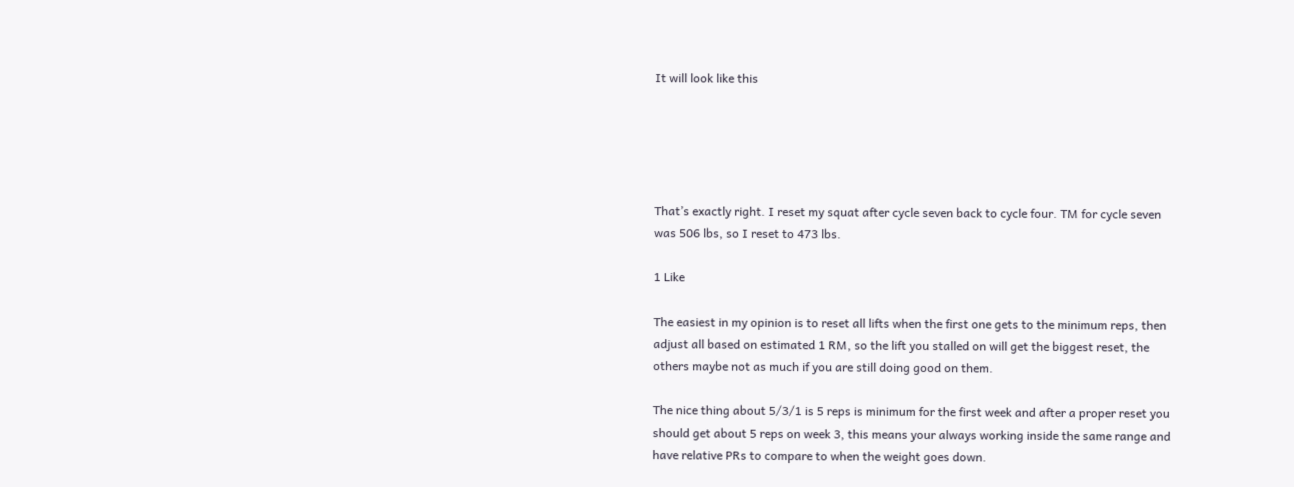It will look like this





That’s exactly right. I reset my squat after cycle seven back to cycle four. TM for cycle seven was 506 lbs, so I reset to 473 lbs.

1 Like

The easiest in my opinion is to reset all lifts when the first one gets to the minimum reps, then adjust all based on estimated 1 RM, so the lift you stalled on will get the biggest reset, the others maybe not as much if you are still doing good on them.

The nice thing about 5/3/1 is 5 reps is minimum for the first week and after a proper reset you should get about 5 reps on week 3, this means your always working inside the same range and have relative PRs to compare to when the weight goes down.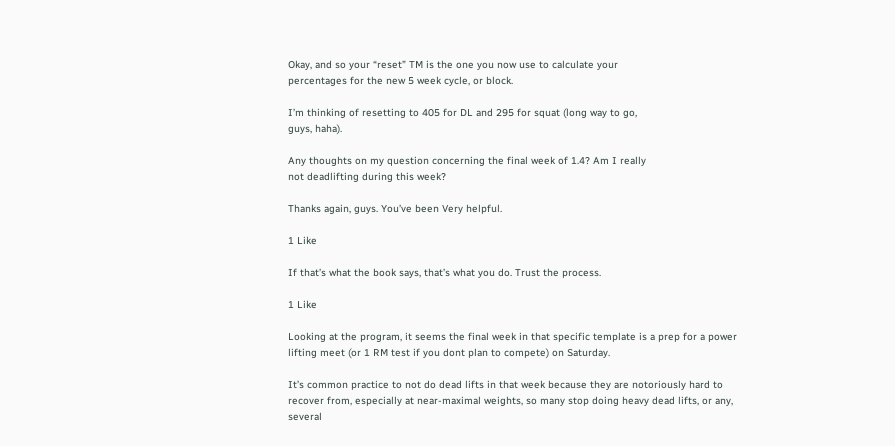Okay, and so your “reset” TM is the one you now use to calculate your
percentages for the new 5 week cycle, or block.

I’m thinking of resetting to 405 for DL and 295 for squat (long way to go,
guys, haha).

Any thoughts on my question concerning the final week of 1.4? Am I really
not deadlifting during this week?

Thanks again, guys. You’ve been Very helpful.

1 Like

If that’s what the book says, that’s what you do. Trust the process.

1 Like

Looking at the program, it seems the final week in that specific template is a prep for a power lifting meet (or 1 RM test if you dont plan to compete) on Saturday.

It’s common practice to not do dead lifts in that week because they are notoriously hard to recover from, especially at near-maximal weights, so many stop doing heavy dead lifts, or any, several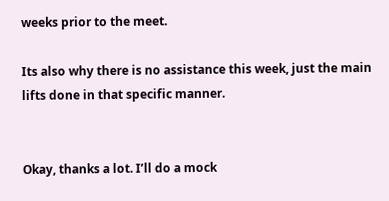weeks prior to the meet.

Its also why there is no assistance this week, just the main lifts done in that specific manner.


Okay, thanks a lot. I’ll do a mock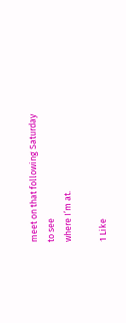meet on that following Saturday to see
where I’m at.

1 Like